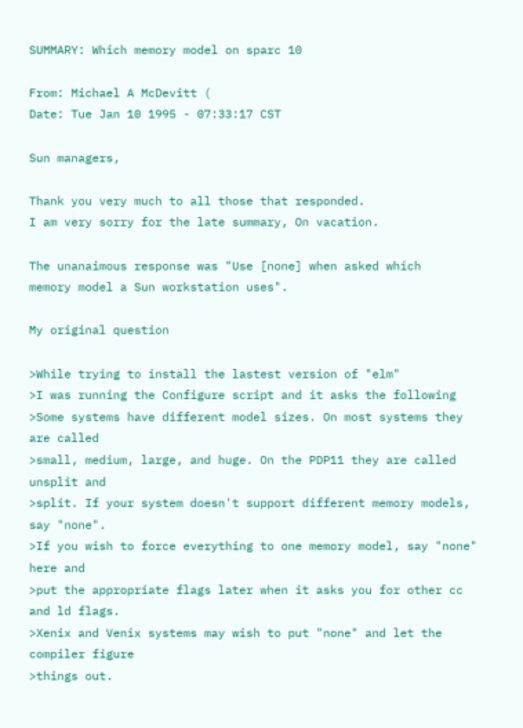SUMMARY: Which memory model on sparc 10

From: Michael A McDevitt (
Date: Tue Jan 10 1995 - 07:33:17 CST

Sun managers,

Thank you very much to all those that responded.
I am very sorry for the late summary, On vacation.

The unanaimous response was "Use [none] when asked which
memory model a Sun workstation uses".

My original question

>While trying to install the lastest version of "elm"
>I was running the Configure script and it asks the following
>Some systems have different model sizes. On most systems they are called
>small, medium, large, and huge. On the PDP11 they are called unsplit and
>split. If your system doesn't support different memory models, say "none".
>If you wish to force everything to one memory model, say "none" here and
>put the appropriate flags later when it asks you for other cc and ld flags.
>Xenix and Venix systems may wish to put "none" and let the compiler figure
>things out.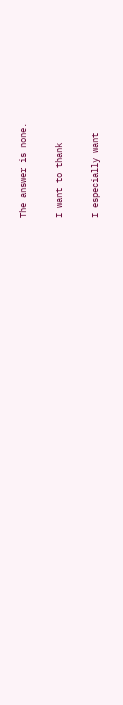The answer is none.

I want to thank

I especially want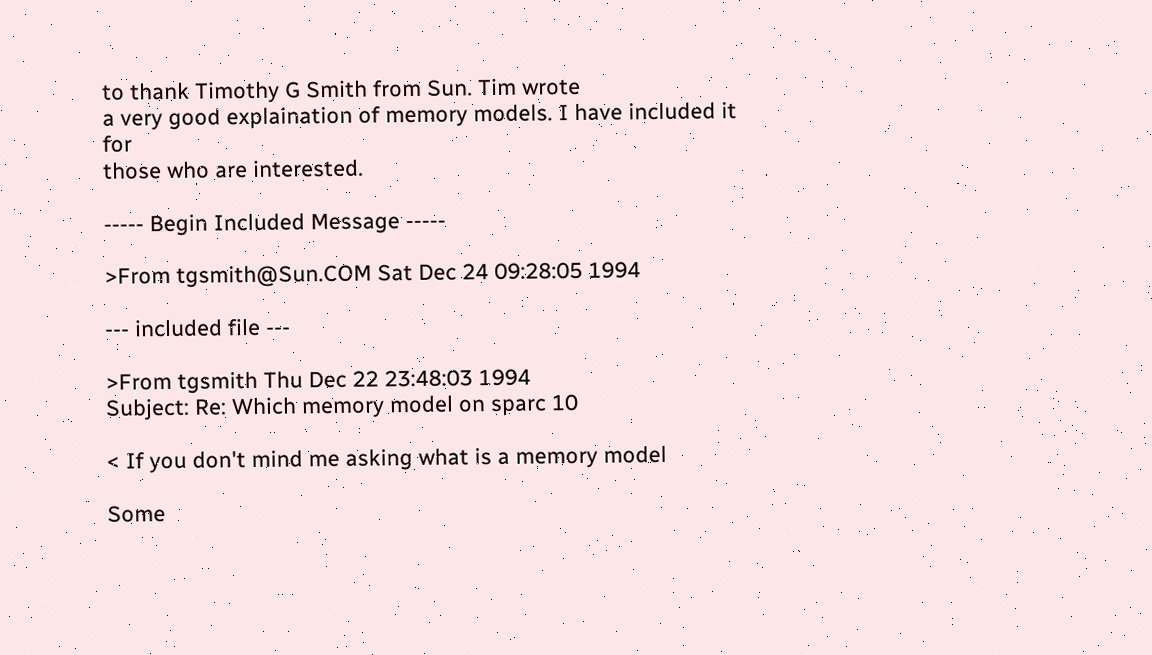to thank Timothy G Smith from Sun. Tim wrote
a very good explaination of memory models. I have included it for
those who are interested.

----- Begin Included Message -----

>From tgsmith@Sun.COM Sat Dec 24 09:28:05 1994

--- included file ---

>From tgsmith Thu Dec 22 23:48:03 1994
Subject: Re: Which memory model on sparc 10

< If you don't mind me asking what is a memory model

Some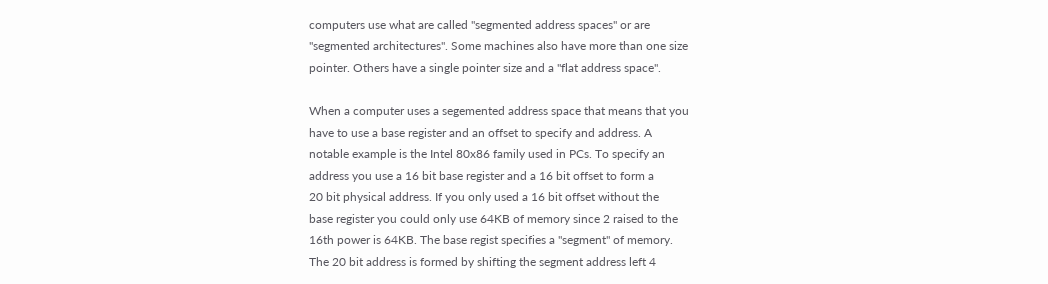computers use what are called "segmented address spaces" or are
"segmented architectures". Some machines also have more than one size
pointer. Others have a single pointer size and a "flat address space".

When a computer uses a segemented address space that means that you
have to use a base register and an offset to specify and address. A
notable example is the Intel 80x86 family used in PCs. To specify an
address you use a 16 bit base register and a 16 bit offset to form a
20 bit physical address. If you only used a 16 bit offset without the
base register you could only use 64KB of memory since 2 raised to the
16th power is 64KB. The base regist specifies a "segment" of memory.
The 20 bit address is formed by shifting the segment address left 4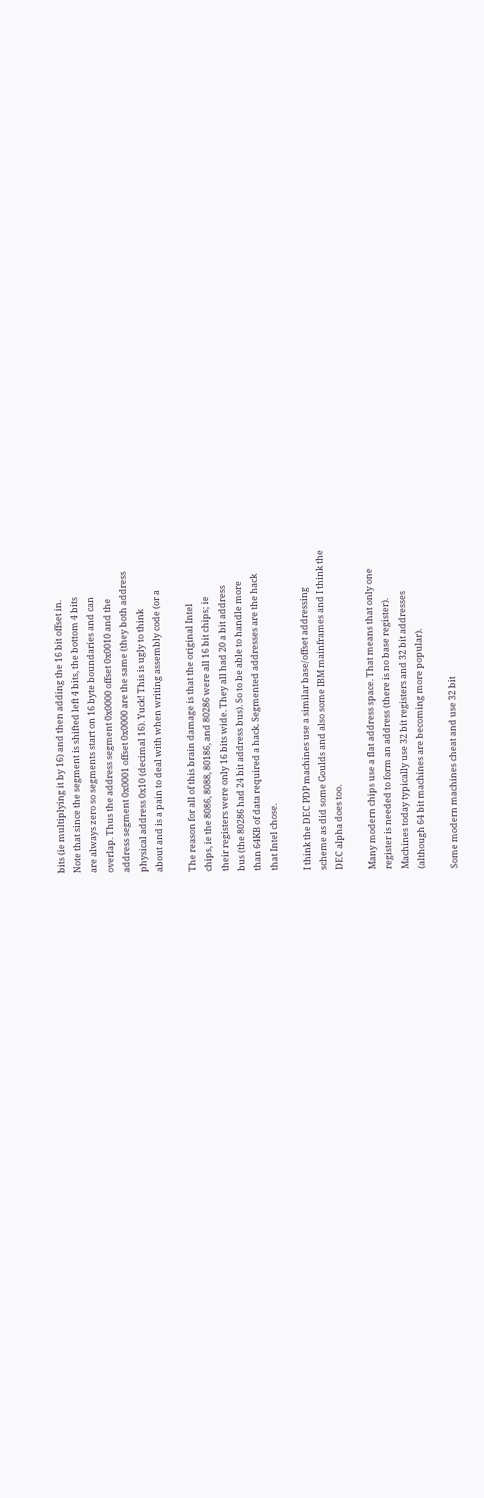bits (ie multiplying it by 16) and then adding the 16 bit offset in.
Note that since the segment is shifted left 4 bits, the bottom 4 bits
are always zero so segments start on 16 byte boundaries and can
overlap. Thus the address segment 0x0000 offset 0x0010 and the
address segment 0x0001 offset 0x0000 are the same (they both address
physical address 0x10 (decimal 16). Yuck! This is ugly to think
about and is a pain to deal with when writing assembly code (or a

The reason for all of this brain damage is that the original Intel
chips, ie the 8086, 8088, 80186, and 80286 were all 16 bit chips; ie
their registers were only 16 bits wide. They all had 20 a bit address
bus (the 80286 had 24 bit address bus). So to be able to handle more
than 64KB of data required a hack. Segmented addresses are the hack
that Intel chose.

I think the DEC PDP machines use a similar base/offset addressing
scheme as did some Goulds and also some IBM mainframes and I think the
DEC alpha does too.

Many modern chips use a flat address space. That means that only one
register is needed to form an address (there is no base register).
Machines today typically use 32 bit registers and 32 bit addresses
(although 64 bit machines are becoming more popular).

Some modern machines cheat and use 32 bit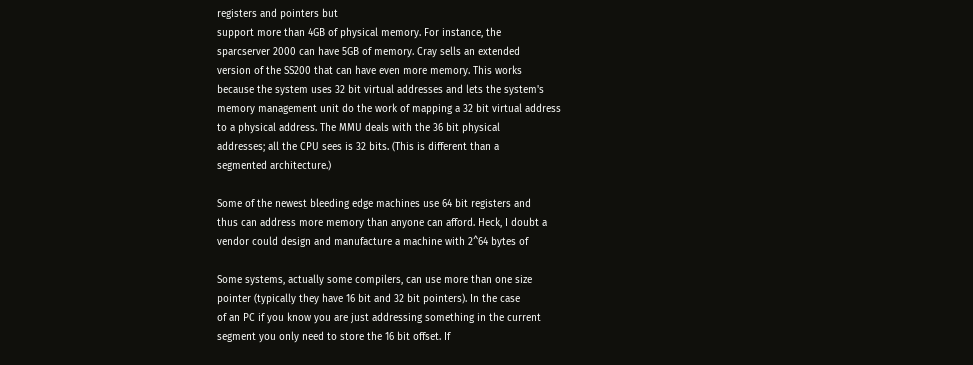registers and pointers but
support more than 4GB of physical memory. For instance, the
sparcserver 2000 can have 5GB of memory. Cray sells an extended
version of the SS200 that can have even more memory. This works
because the system uses 32 bit virtual addresses and lets the system's
memory management unit do the work of mapping a 32 bit virtual address
to a physical address. The MMU deals with the 36 bit physical
addresses; all the CPU sees is 32 bits. (This is different than a
segmented architecture.)

Some of the newest bleeding edge machines use 64 bit registers and
thus can address more memory than anyone can afford. Heck, I doubt a
vendor could design and manufacture a machine with 2^64 bytes of

Some systems, actually some compilers, can use more than one size
pointer (typically they have 16 bit and 32 bit pointers). In the case
of an PC if you know you are just addressing something in the current
segment you only need to store the 16 bit offset. If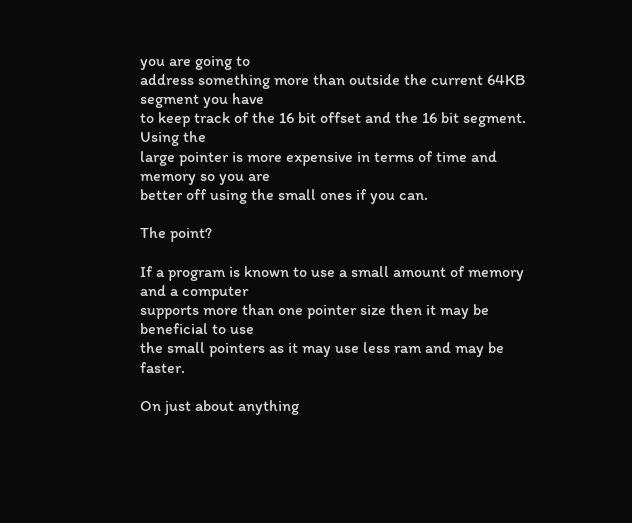you are going to
address something more than outside the current 64KB segment you have
to keep track of the 16 bit offset and the 16 bit segment. Using the
large pointer is more expensive in terms of time and memory so you are
better off using the small ones if you can.

The point?

If a program is known to use a small amount of memory and a computer
supports more than one pointer size then it may be beneficial to use
the small pointers as it may use less ram and may be faster.

On just about anything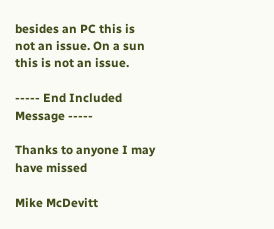besides an PC this is not an issue. On a sun
this is not an issue.

----- End Included Message -----

Thanks to anyone I may have missed

Mike McDevitt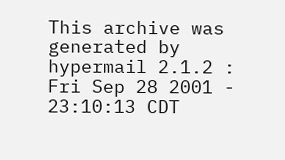This archive was generated by hypermail 2.1.2 : Fri Sep 28 2001 - 23:10:13 CDT